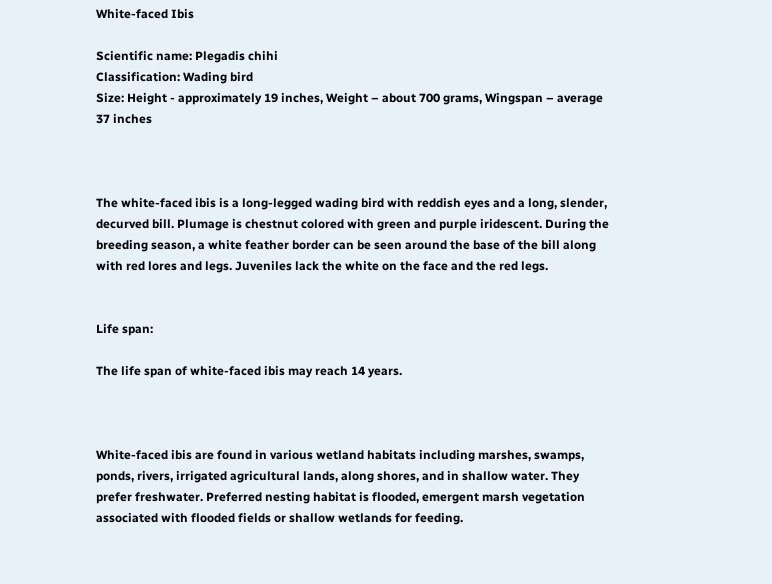White-faced Ibis

Scientific name: Plegadis chihi
Classification: Wading bird
Size: Height - approximately 19 inches, Weight – about 700 grams, Wingspan – average 37 inches



The white-faced ibis is a long-legged wading bird with reddish eyes and a long, slender, decurved bill. Plumage is chestnut colored with green and purple iridescent. During the breeding season, a white feather border can be seen around the base of the bill along with red lores and legs. Juveniles lack the white on the face and the red legs.


Life span:

The life span of white-faced ibis may reach 14 years.



White-faced ibis are found in various wetland habitats including marshes, swamps, ponds, rivers, irrigated agricultural lands, along shores, and in shallow water. They prefer freshwater. Preferred nesting habitat is flooded, emergent marsh vegetation associated with flooded fields or shallow wetlands for feeding.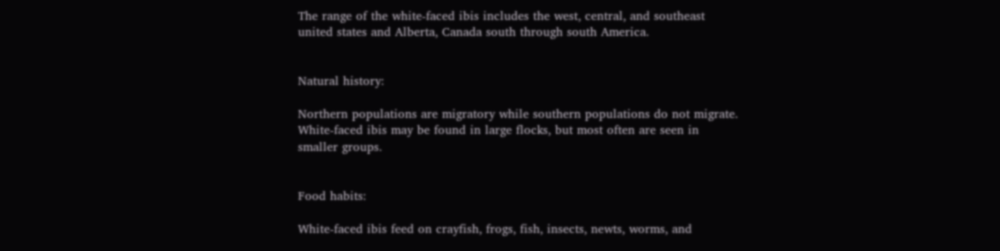The range of the white-faced ibis includes the west, central, and southeast united states and Alberta, Canada south through south America.


Natural history:

Northern populations are migratory while southern populations do not migrate. White-faced ibis may be found in large flocks, but most often are seen in smaller groups.


Food habits:

White-faced ibis feed on crayfish, frogs, fish, insects, newts, worms, and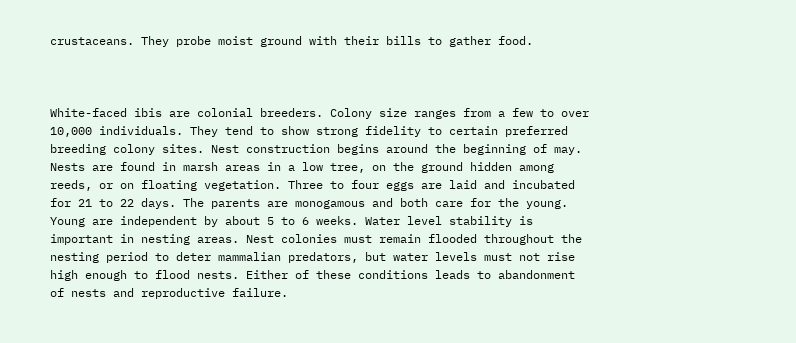crustaceans. They probe moist ground with their bills to gather food.



White-faced ibis are colonial breeders. Colony size ranges from a few to over 10,000 individuals. They tend to show strong fidelity to certain preferred breeding colony sites. Nest construction begins around the beginning of may. Nests are found in marsh areas in a low tree, on the ground hidden among reeds, or on floating vegetation. Three to four eggs are laid and incubated for 21 to 22 days. The parents are monogamous and both care for the young. Young are independent by about 5 to 6 weeks. Water level stability is important in nesting areas. Nest colonies must remain flooded throughout the nesting period to deter mammalian predators, but water levels must not rise high enough to flood nests. Either of these conditions leads to abandonment of nests and reproductive failure.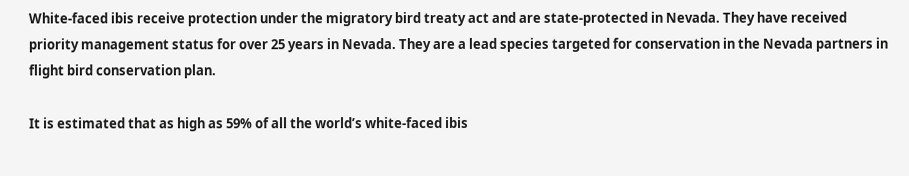White-faced ibis receive protection under the migratory bird treaty act and are state-protected in Nevada. They have received priority management status for over 25 years in Nevada. They are a lead species targeted for conservation in the Nevada partners in flight bird conservation plan.

It is estimated that as high as 59% of all the world’s white-faced ibis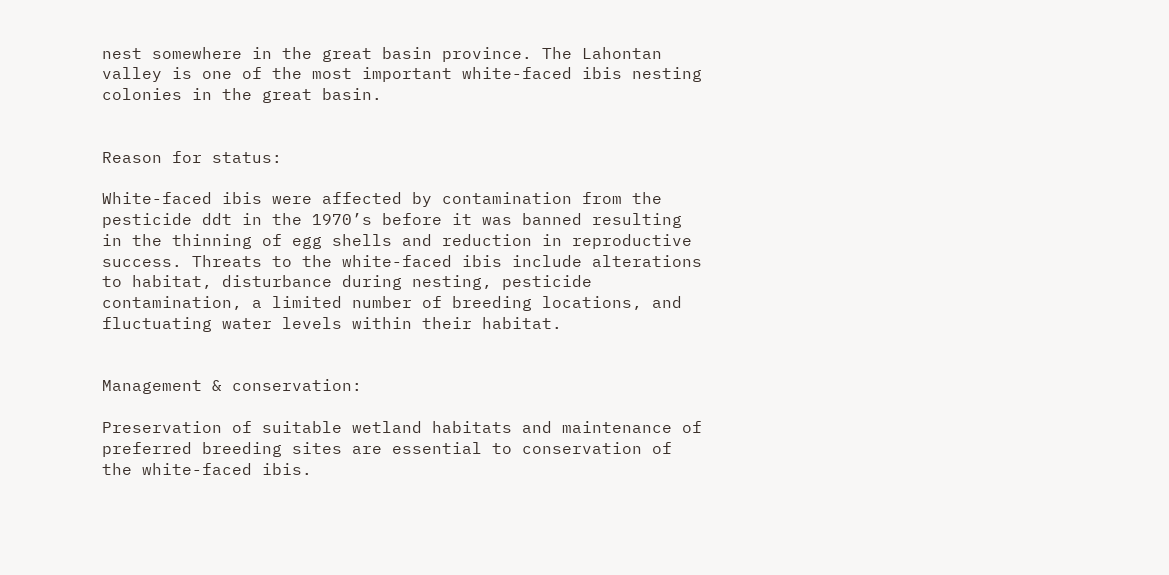nest somewhere in the great basin province. The Lahontan valley is one of the most important white-faced ibis nesting colonies in the great basin.


Reason for status:

White-faced ibis were affected by contamination from the pesticide ddt in the 1970’s before it was banned resulting in the thinning of egg shells and reduction in reproductive success. Threats to the white-faced ibis include alterations to habitat, disturbance during nesting, pesticide contamination, a limited number of breeding locations, and fluctuating water levels within their habitat.


Management & conservation:

Preservation of suitable wetland habitats and maintenance of preferred breeding sites are essential to conservation of the white-faced ibis.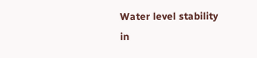Water level stability in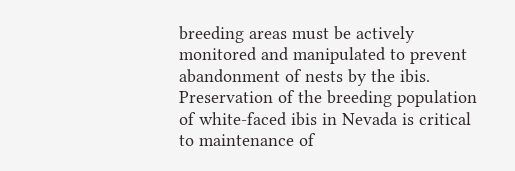breeding areas must be actively monitored and manipulated to prevent abandonment of nests by the ibis. Preservation of the breeding population of white-faced ibis in Nevada is critical to maintenance of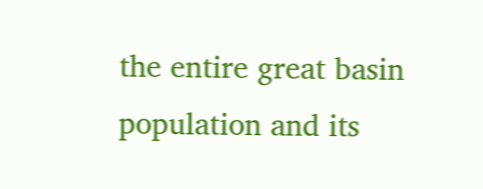the entire great basin population and its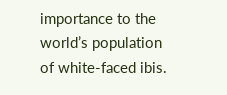importance to the world’s population of white-faced ibis.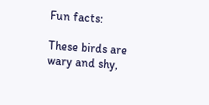Fun facts:

These birds are wary and shy,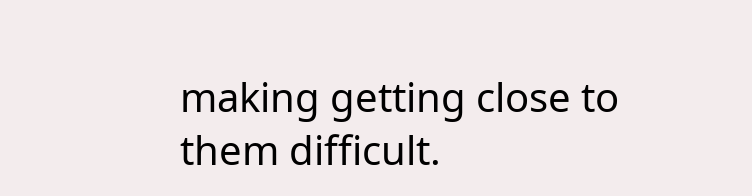making getting close to them difficult.